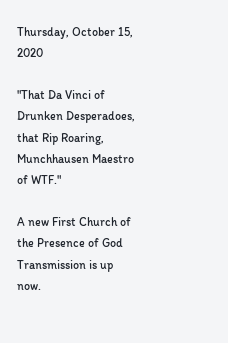Thursday, October 15, 2020

"That Da Vinci of Drunken Desperadoes, that Rip Roaring, Munchhausen Maestro of WTF."

A new First Church of the Presence of God Transmission is up now.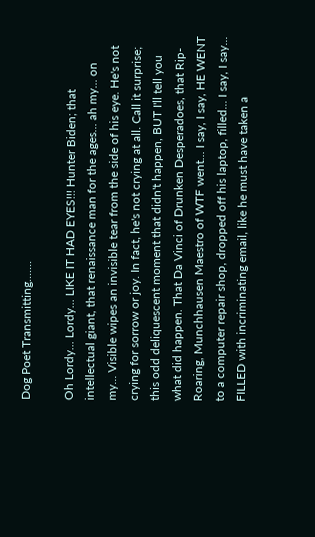Dog Poet Transmitting.......

Oh Lordy... Lordy... LIKE IT HAD EYES!!! Hunter Biden; that intellectual giant, that renaissance man for the ages... ah my... on my... Visible wipes an invisible tear from the side of his eye. He's not crying for sorrow or joy. In fact, he's not crying at all. Call it surprise; this odd deliquescent moment that didn't happen, BUT I'll tell you what did happen. That Da Vinci of Drunken Desperadoes, that Rip-Roaring, Munchhausen Maestro of WTF went... I say, I say, HE WENT to a computer repair shop, dropped off his laptop, filled... I say, I say... FILLED with incriminating email, like he must have taken a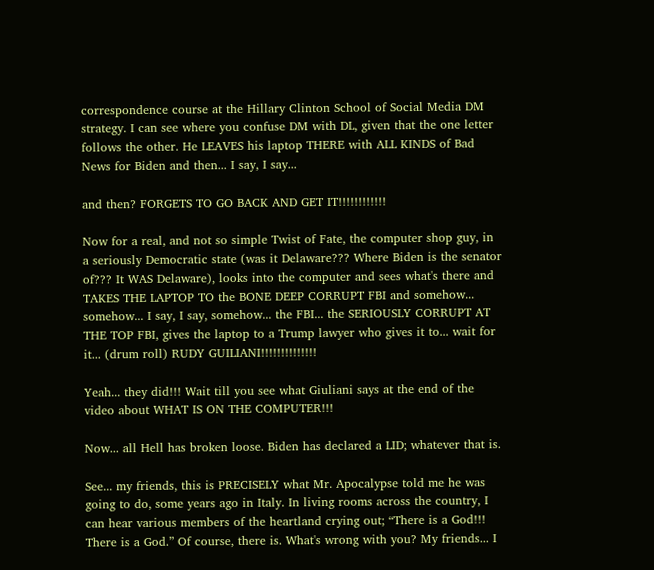correspondence course at the Hillary Clinton School of Social Media DM strategy. I can see where you confuse DM with DL, given that the one letter follows the other. He LEAVES his laptop THERE with ALL KINDS of Bad News for Biden and then... I say, I say...

and then? FORGETS TO GO BACK AND GET IT!!!!!!!!!!!!

Now for a real, and not so simple Twist of Fate, the computer shop guy, in a seriously Democratic state (was it Delaware??? Where Biden is the senator of??? It WAS Delaware), looks into the computer and sees what's there and TAKES THE LAPTOP TO the BONE DEEP CORRUPT FBI and somehow... somehow... I say, I say, somehow... the FBI... the SERIOUSLY CORRUPT AT THE TOP FBI, gives the laptop to a Trump lawyer who gives it to... wait for it... (drum roll) RUDY GUILIANI!!!!!!!!!!!!!!

Yeah... they did!!! Wait till you see what Giuliani says at the end of the video about WHAT IS ON THE COMPUTER!!!

Now... all Hell has broken loose. Biden has declared a LID; whatever that is.

See... my friends, this is PRECISELY what Mr. Apocalypse told me he was going to do, some years ago in Italy. In living rooms across the country, I can hear various members of the heartland crying out; “There is a God!!! There is a God.” Of course, there is. What's wrong with you? My friends... I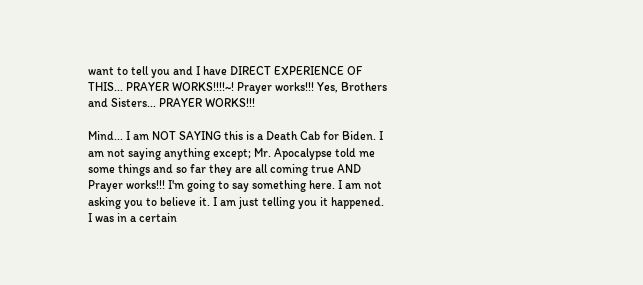want to tell you and I have DIRECT EXPERIENCE OF THIS... PRAYER WORKS!!!!~! Prayer works!!! Yes, Brothers and Sisters... PRAYER WORKS!!!

Mind... I am NOT SAYING this is a Death Cab for Biden. I am not saying anything except; Mr. Apocalypse told me some things and so far they are all coming true AND Prayer works!!! I'm going to say something here. I am not asking you to believe it. I am just telling you it happened. I was in a certain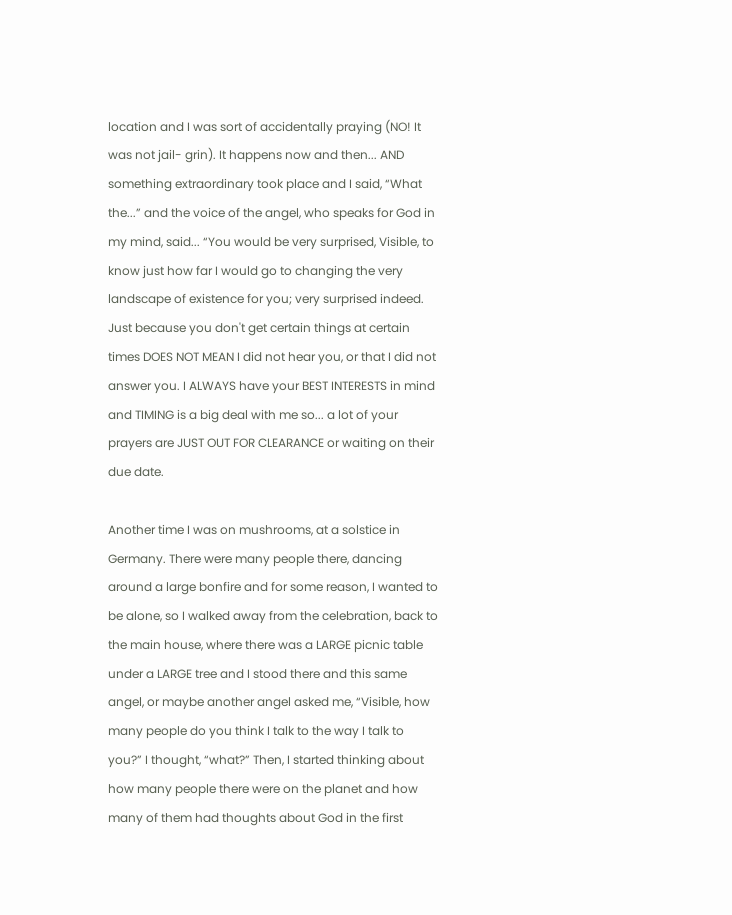location and I was sort of accidentally praying (NO! It was not jail- grin). It happens now and then... AND something extraordinary took place and I said, “What the...” and the voice of the angel, who speaks for God in my mind, said... “You would be very surprised, Visible, to know just how far I would go to changing the very landscape of existence for you; very surprised indeed. Just because you don't get certain things at certain times DOES NOT MEAN I did not hear you, or that I did not answer you. I ALWAYS have your BEST INTERESTS in mind and TIMING is a big deal with me so... a lot of your prayers are JUST OUT FOR CLEARANCE or waiting on their due date.

Another time I was on mushrooms, at a solstice in Germany. There were many people there, dancing around a large bonfire and for some reason, I wanted to be alone, so I walked away from the celebration, back to the main house, where there was a LARGE picnic table under a LARGE tree and I stood there and this same angel, or maybe another angel asked me, “Visible, how many people do you think I talk to the way I talk to you?” I thought, “what?” Then, I started thinking about how many people there were on the planet and how many of them had thoughts about God in the first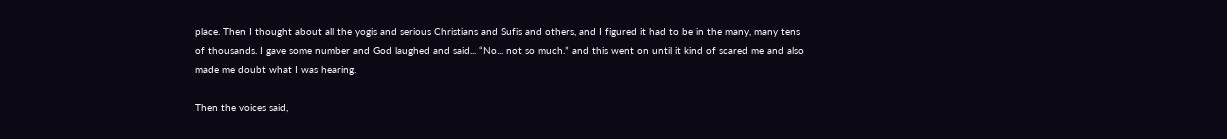place. Then I thought about all the yogis and serious Christians and Sufis and others, and I figured it had to be in the many, many tens of thousands. I gave some number and God laughed and said... “No... not so much.” and this went on until it kind of scared me and also made me doubt what I was hearing.

Then the voices said,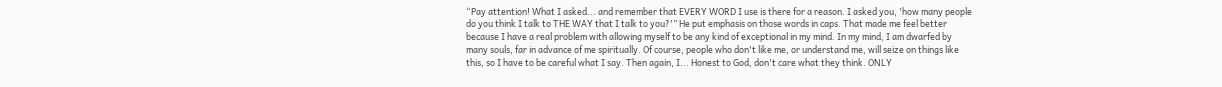“Pay attention! What I asked... and remember that EVERY WORD I use is there for a reason. I asked you, 'how many people do you think I talk to THE WAY that I talk to you?'” He put emphasis on those words in caps. That made me feel better because I have a real problem with allowing myself to be any kind of exceptional in my mind. In my mind, I am dwarfed by many souls, far in advance of me spiritually. Of course, people who don't like me, or understand me, will seize on things like this, so I have to be careful what I say. Then again, I... Honest to God, don't care what they think. ONLY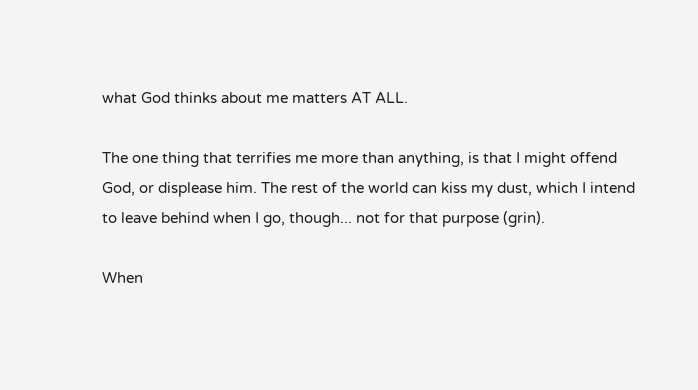what God thinks about me matters AT ALL.

The one thing that terrifies me more than anything, is that I might offend God, or displease him. The rest of the world can kiss my dust, which I intend to leave behind when I go, though... not for that purpose (grin).

When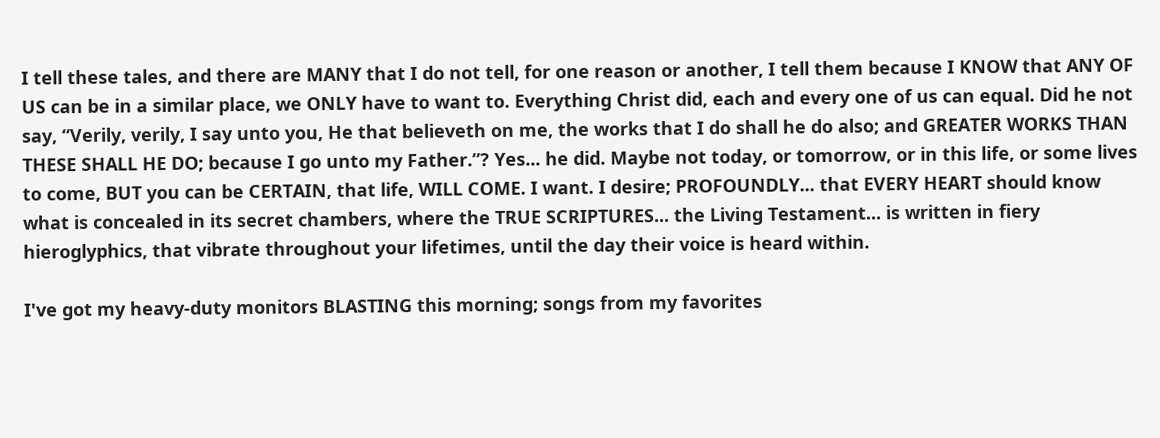I tell these tales, and there are MANY that I do not tell, for one reason or another, I tell them because I KNOW that ANY OF US can be in a similar place, we ONLY have to want to. Everything Christ did, each and every one of us can equal. Did he not say, “Verily, verily, I say unto you, He that believeth on me, the works that I do shall he do also; and GREATER WORKS THAN THESE SHALL HE DO; because I go unto my Father.”? Yes... he did. Maybe not today, or tomorrow, or in this life, or some lives to come, BUT you can be CERTAIN, that life, WILL COME. I want. I desire; PROFOUNDLY... that EVERY HEART should know what is concealed in its secret chambers, where the TRUE SCRIPTURES... the Living Testament... is written in fiery hieroglyphics, that vibrate throughout your lifetimes, until the day their voice is heard within.

I've got my heavy-duty monitors BLASTING this morning; songs from my favorites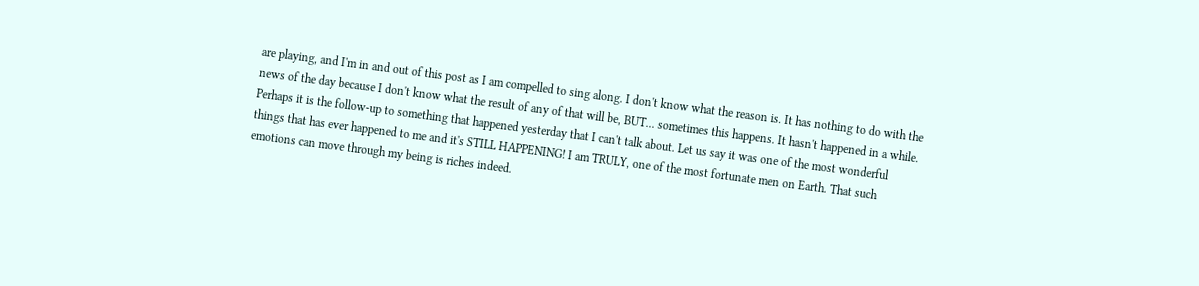are playing, and I'm in and out of this post as I am compelled to sing along. I don't know what the reason is. It has nothing to do with the news of the day because I don't know what the result of any of that will be, BUT... sometimes this happens. It hasn't happened in a while. Perhaps it is the follow-up to something that happened yesterday that I can't talk about. Let us say it was one of the most wonderful things that has ever happened to me and it's STILL HAPPENING! I am TRULY, one of the most fortunate men on Earth. That such emotions can move through my being is riches indeed.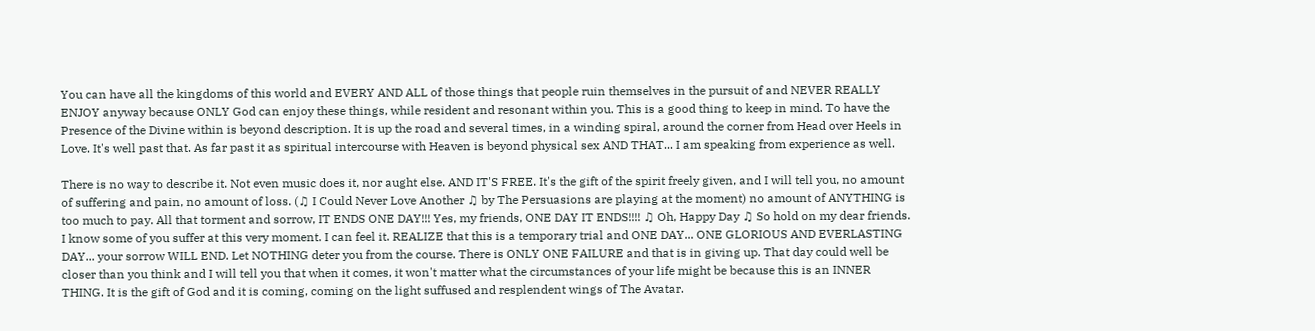You can have all the kingdoms of this world and EVERY AND ALL of those things that people ruin themselves in the pursuit of and NEVER REALLY ENJOY anyway because ONLY God can enjoy these things, while resident and resonant within you. This is a good thing to keep in mind. To have the Presence of the Divine within is beyond description. It is up the road and several times, in a winding spiral, around the corner from Head over Heels in Love. It's well past that. As far past it as spiritual intercourse with Heaven is beyond physical sex AND THAT... I am speaking from experience as well.

There is no way to describe it. Not even music does it, nor aught else. AND IT'S FREE. It's the gift of the spirit freely given, and I will tell you, no amount of suffering and pain, no amount of loss. (♫ I Could Never Love Another ♫ by The Persuasions are playing at the moment) no amount of ANYTHING is too much to pay. All that torment and sorrow, IT ENDS ONE DAY!!! Yes, my friends, ONE DAY IT ENDS!!!! ♫ Oh, Happy Day ♫ So hold on my dear friends. I know some of you suffer at this very moment. I can feel it. REALIZE that this is a temporary trial and ONE DAY... ONE GLORIOUS AND EVERLASTING DAY... your sorrow WILL END. Let NOTHING deter you from the course. There is ONLY ONE FAILURE and that is in giving up. That day could well be closer than you think and I will tell you that when it comes, it won't matter what the circumstances of your life might be because this is an INNER THING. It is the gift of God and it is coming, coming on the light suffused and resplendent wings of The Avatar.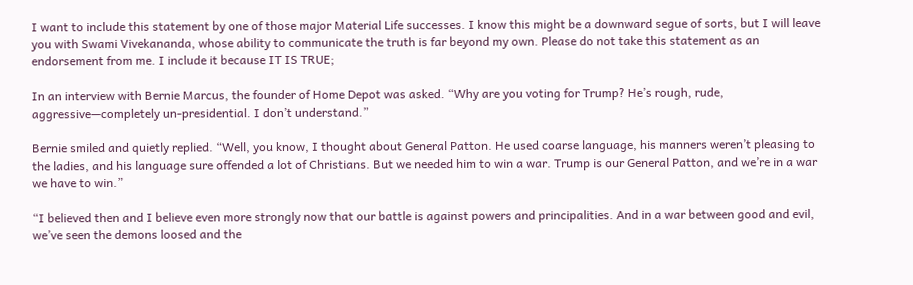I want to include this statement by one of those major Material Life successes. I know this might be a downward segue of sorts, but I will leave you with Swami Vivekananda, whose ability to communicate the truth is far beyond my own. Please do not take this statement as an endorsement from me. I include it because IT IS TRUE;

In an interview with Bernie Marcus, the founder of Home Depot was asked. “Why are you voting for Trump? He’s rough, rude, aggressive—completely un-presidential. I don’t understand.”

Bernie smiled and quietly replied. “Well, you know, I thought about General Patton. He used coarse language, his manners weren’t pleasing to the ladies, and his language sure offended a lot of Christians. But we needed him to win a war. Trump is our General Patton, and we’re in a war we have to win.”

“I believed then and I believe even more strongly now that our battle is against powers and principalities. And in a war between good and evil, we’ve seen the demons loosed and the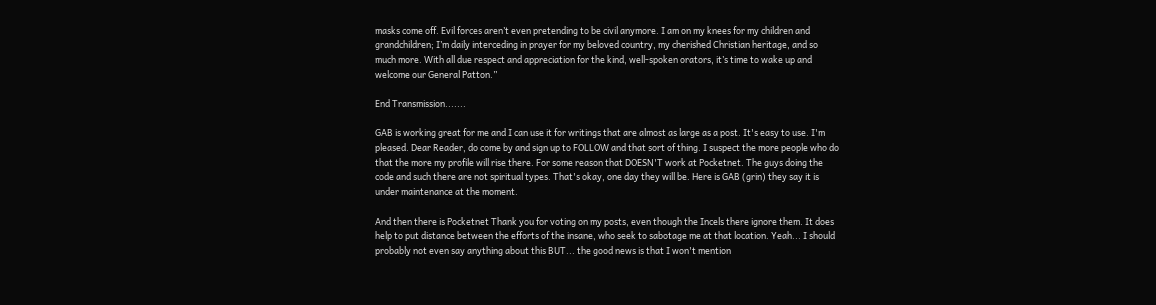masks come off. Evil forces aren’t even pretending to be civil anymore. I am on my knees for my children and grandchildren; I’m daily interceding in prayer for my beloved country, my cherished Christian heritage, and so much more. With all due respect and appreciation for the kind, well-spoken orators, it’s time to wake up and welcome our General Patton.”

End Transmission.......

GAB is working great for me and I can use it for writings that are almost as large as a post. It's easy to use. I'm pleased. Dear Reader, do come by and sign up to FOLLOW and that sort of thing. I suspect the more people who do that the more my profile will rise there. For some reason that DOESN'T work at Pocketnet. The guys doing the code and such there are not spiritual types. That's okay, one day they will be. Here is GAB (grin) they say it is under maintenance at the moment.

And then there is Pocketnet Thank you for voting on my posts, even though the Incels there ignore them. It does help to put distance between the efforts of the insane, who seek to sabotage me at that location. Yeah... I should probably not even say anything about this BUT... the good news is that I won't mention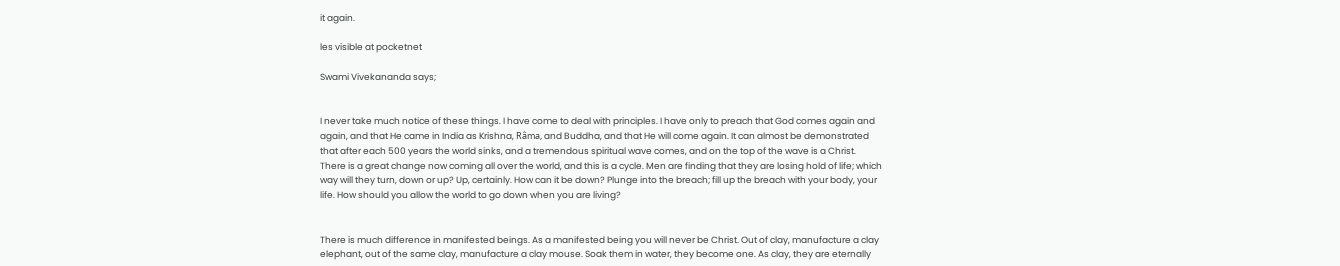it again.

les visible at pocketnet

Swami Vivekananda says;


I never take much notice of these things. I have come to deal with principles. I have only to preach that God comes again and again, and that He came in India as Krishna, Râma, and Buddha, and that He will come again. It can almost be demonstrated that after each 500 years the world sinks, and a tremendous spiritual wave comes, and on the top of the wave is a Christ. There is a great change now coming all over the world, and this is a cycle. Men are finding that they are losing hold of life; which way will they turn, down or up? Up, certainly. How can it be down? Plunge into the breach; fill up the breach with your body, your life. How should you allow the world to go down when you are living?


There is much difference in manifested beings. As a manifested being you will never be Christ. Out of clay, manufacture a clay elephant, out of the same clay, manufacture a clay mouse. Soak them in water, they become one. As clay, they are eternally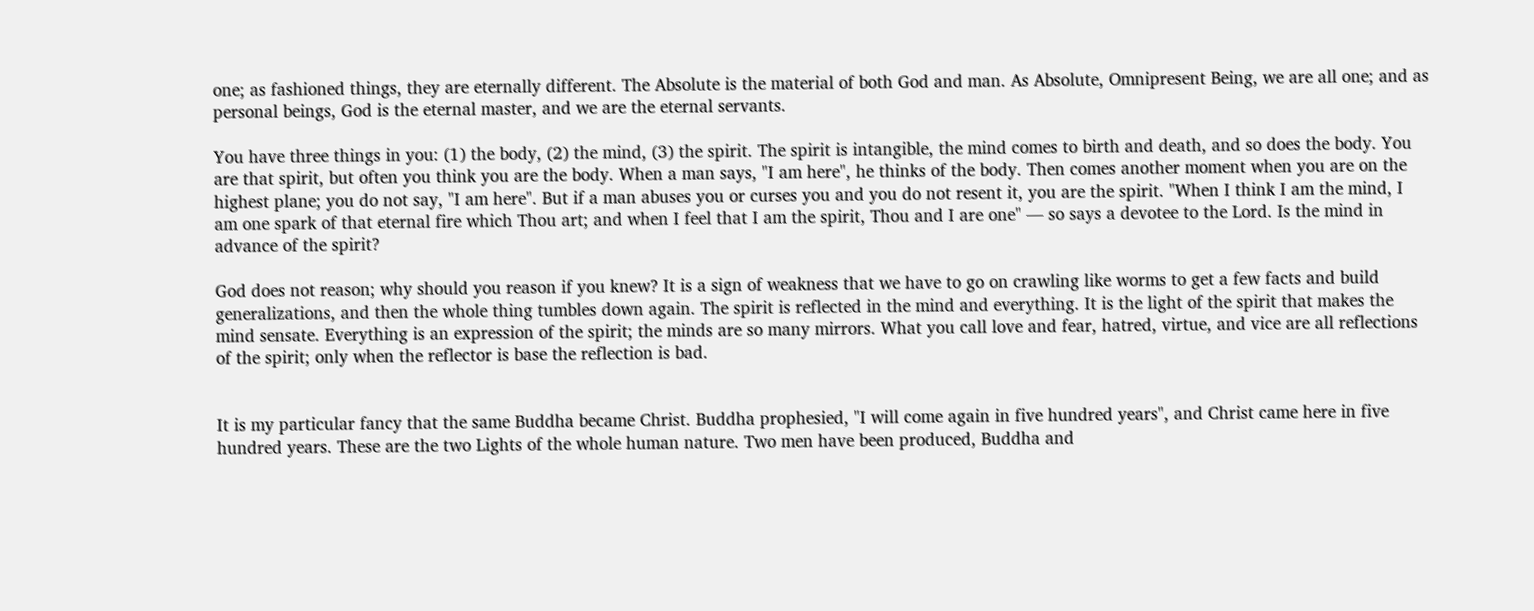one; as fashioned things, they are eternally different. The Absolute is the material of both God and man. As Absolute, Omnipresent Being, we are all one; and as personal beings, God is the eternal master, and we are the eternal servants.

You have three things in you: (1) the body, (2) the mind, (3) the spirit. The spirit is intangible, the mind comes to birth and death, and so does the body. You are that spirit, but often you think you are the body. When a man says, "I am here", he thinks of the body. Then comes another moment when you are on the highest plane; you do not say, "I am here". But if a man abuses you or curses you and you do not resent it, you are the spirit. "When I think I am the mind, I am one spark of that eternal fire which Thou art; and when I feel that I am the spirit, Thou and I are one" — so says a devotee to the Lord. Is the mind in advance of the spirit?

God does not reason; why should you reason if you knew? It is a sign of weakness that we have to go on crawling like worms to get a few facts and build generalizations, and then the whole thing tumbles down again. The spirit is reflected in the mind and everything. It is the light of the spirit that makes the mind sensate. Everything is an expression of the spirit; the minds are so many mirrors. What you call love and fear, hatred, virtue, and vice are all reflections of the spirit; only when the reflector is base the reflection is bad.


It is my particular fancy that the same Buddha became Christ. Buddha prophesied, "I will come again in five hundred years", and Christ came here in five hundred years. These are the two Lights of the whole human nature. Two men have been produced, Buddha and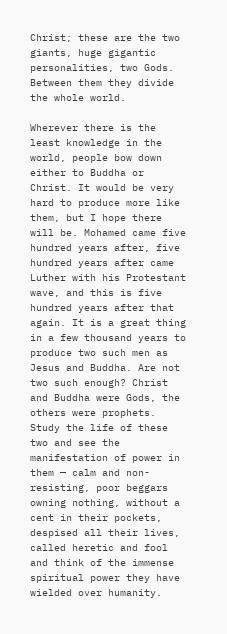Christ; these are the two giants, huge gigantic personalities, two Gods. Between them they divide the whole world.

Wherever there is the least knowledge in the world, people bow down either to Buddha or Christ. It would be very hard to produce more like them, but I hope there will be. Mohamed came five hundred years after, five hundred years after came Luther with his Protestant wave, and this is five hundred years after that again. It is a great thing in a few thousand years to produce two such men as Jesus and Buddha. Are not two such enough? Christ and Buddha were Gods, the others were prophets. Study the life of these two and see the manifestation of power in them — calm and non-resisting, poor beggars owning nothing, without a cent in their pockets, despised all their lives, called heretic and fool and think of the immense spiritual power they have wielded over humanity.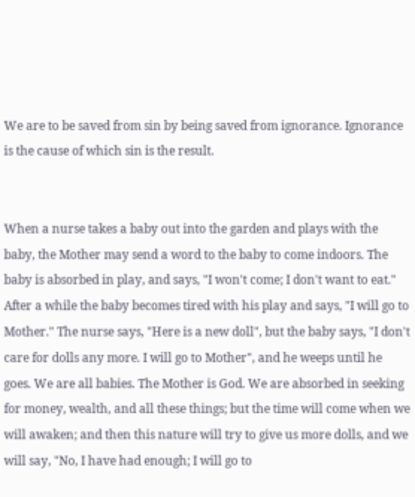We are to be saved from sin by being saved from ignorance. Ignorance is the cause of which sin is the result.


When a nurse takes a baby out into the garden and plays with the baby, the Mother may send a word to the baby to come indoors. The baby is absorbed in play, and says, "I won't come; I don't want to eat." After a while the baby becomes tired with his play and says, "I will go to Mother." The nurse says, "Here is a new doll", but the baby says, "I don't care for dolls any more. I will go to Mother", and he weeps until he goes. We are all babies. The Mother is God. We are absorbed in seeking for money, wealth, and all these things; but the time will come when we will awaken; and then this nature will try to give us more dolls, and we will say, "No, I have had enough; I will go to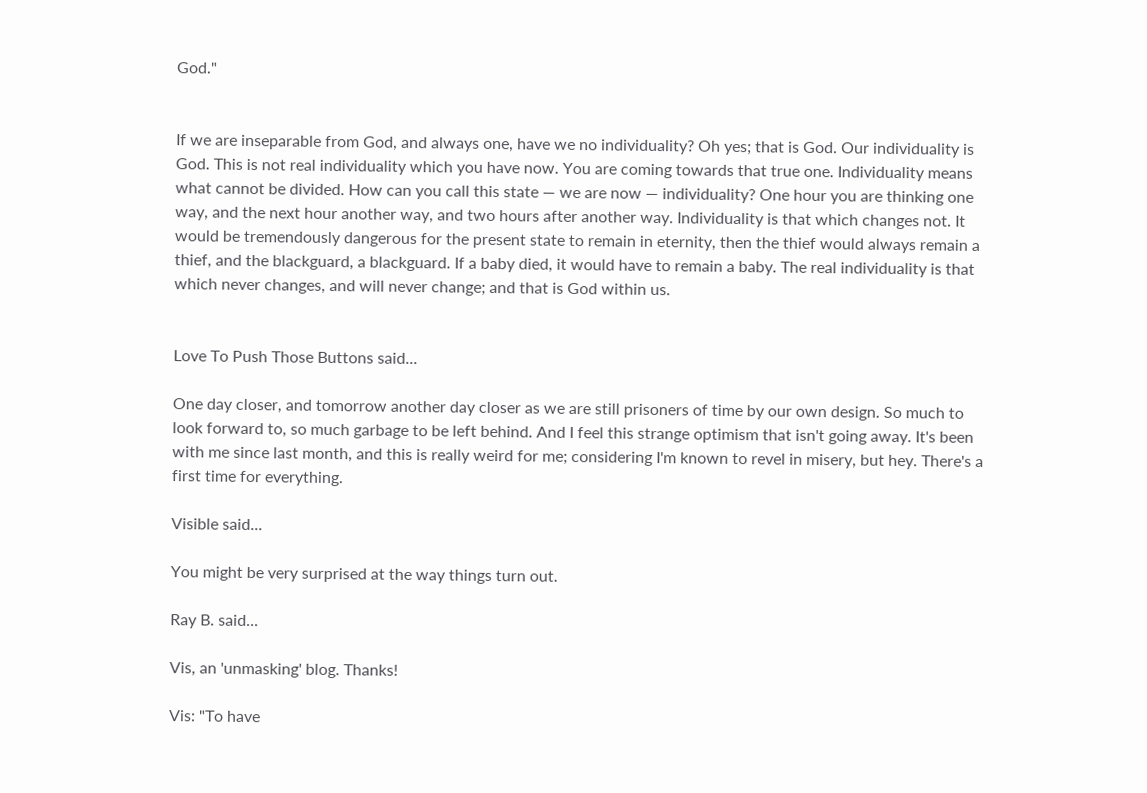God."


If we are inseparable from God, and always one, have we no individuality? Oh yes; that is God. Our individuality is God. This is not real individuality which you have now. You are coming towards that true one. Individuality means what cannot be divided. How can you call this state — we are now — individuality? One hour you are thinking one way, and the next hour another way, and two hours after another way. Individuality is that which changes not. It would be tremendously dangerous for the present state to remain in eternity, then the thief would always remain a thief, and the blackguard, a blackguard. If a baby died, it would have to remain a baby. The real individuality is that which never changes, and will never change; and that is God within us.


Love To Push Those Buttons said...

One day closer, and tomorrow another day closer as we are still prisoners of time by our own design. So much to look forward to, so much garbage to be left behind. And I feel this strange optimism that isn't going away. It's been with me since last month, and this is really weird for me; considering I'm known to revel in misery, but hey. There's a first time for everything.

Visible said...

You might be very surprised at the way things turn out.

Ray B. said...

Vis, an 'unmasking' blog. Thanks!

Vis: "To have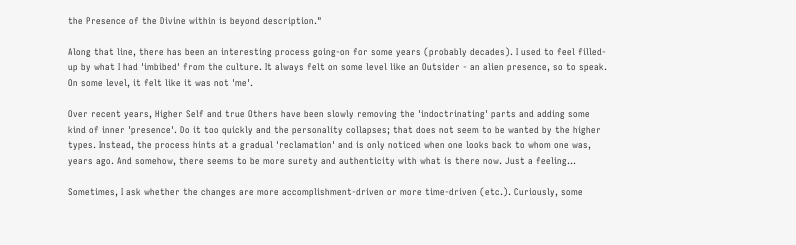the Presence of the Divine within is beyond description."

Along that line, there has been an interesting process going-on for some years (probably decades). I used to feel filled-up by what I had 'imbibed' from the culture. It always felt on some level like an Outsider - an alien presence, so to speak. On some level, it felt like it was not 'me'.

Over recent years, Higher Self and true Others have been slowly removing the 'indoctrinating' parts and adding some kind of inner 'presence'. Do it too quickly and the personality collapses; that does not seem to be wanted by the higher types. Instead, the process hints at a gradual 'reclamation' and is only noticed when one looks back to whom one was, years ago. And somehow, there seems to be more surety and authenticity with what is there now. Just a feeling...

Sometimes, I ask whether the changes are more accomplishment-driven or more time-driven (etc.). Curiously, some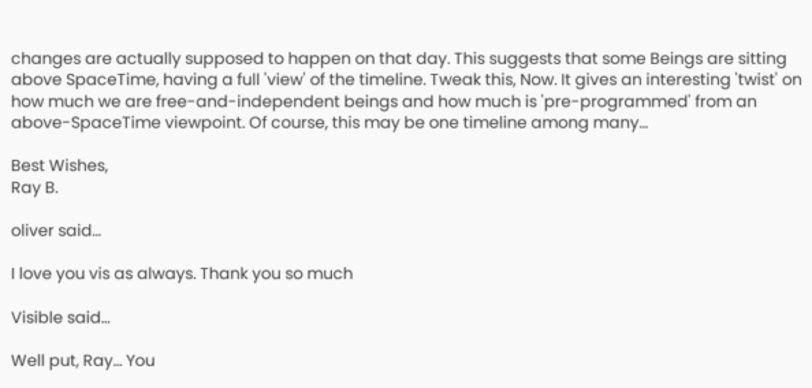changes are actually supposed to happen on that day. This suggests that some Beings are sitting above SpaceTime, having a full 'view' of the timeline. Tweak this, Now. It gives an interesting 'twist' on how much we are free-and-independent beings and how much is 'pre-programmed' from an above-SpaceTime viewpoint. Of course, this may be one timeline among many...

Best Wishes,
Ray B.

oliver said...

I love you vis as always. Thank you so much

Visible said...

Well put, Ray... You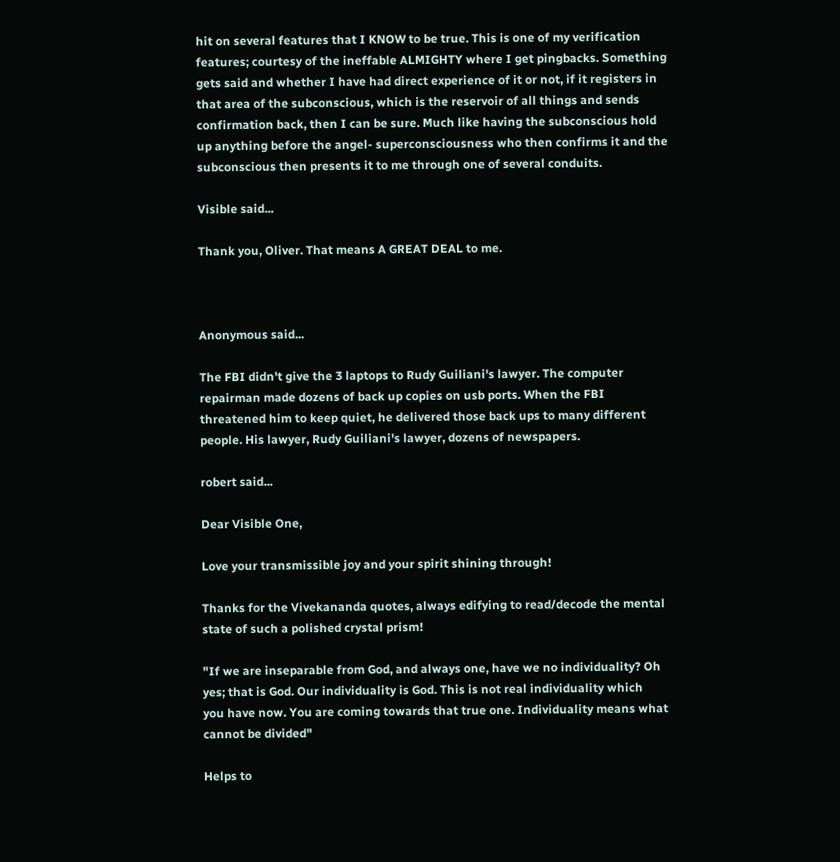hit on several features that I KNOW to be true. This is one of my verification features; courtesy of the ineffable ALMIGHTY where I get pingbacks. Something gets said and whether I have had direct experience of it or not, if it registers in that area of the subconscious, which is the reservoir of all things and sends confirmation back, then I can be sure. Much like having the subconscious hold up anything before the angel- superconsciousness who then confirms it and the subconscious then presents it to me through one of several conduits.

Visible said...

Thank you, Oliver. That means A GREAT DEAL to me.



Anonymous said...

The FBI didn't give the 3 laptops to Rudy Guiliani's lawyer. The computer repairman made dozens of back up copies on usb ports. When the FBI threatened him to keep quiet, he delivered those back ups to many different people. His lawyer, Rudy Guiliani's lawyer, dozens of newspapers.

robert said...

Dear Visible One,

Love your transmissible joy and your spirit shining through!

Thanks for the Vivekananda quotes, always edifying to read/decode the mental state of such a polished crystal prism!

"If we are inseparable from God, and always one, have we no individuality? Oh
yes; that is God. Our individuality is God. This is not real individuality which
you have now. You are coming towards that true one. Individuality means what
cannot be divided"

Helps to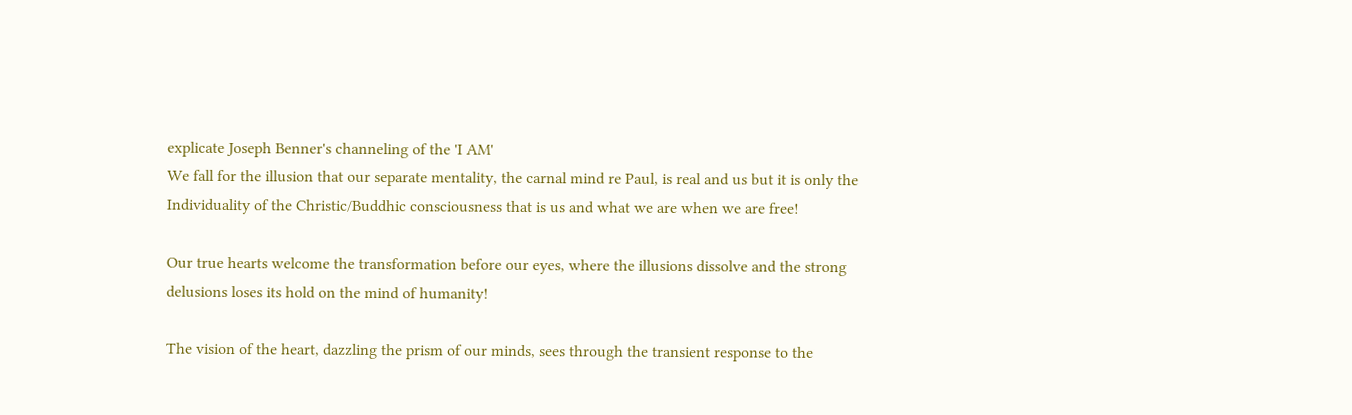explicate Joseph Benner's channeling of the 'I AM'
We fall for the illusion that our separate mentality, the carnal mind re Paul, is real and us but it is only the Individuality of the Christic/Buddhic consciousness that is us and what we are when we are free!

Our true hearts welcome the transformation before our eyes, where the illusions dissolve and the strong delusions loses its hold on the mind of humanity!

The vision of the heart, dazzling the prism of our minds, sees through the transient response to the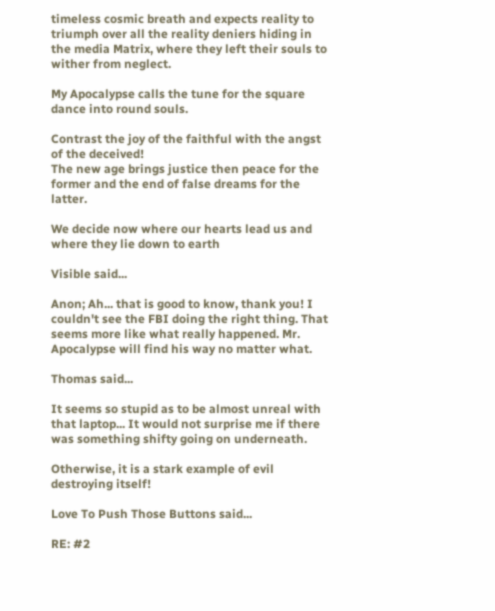timeless cosmic breath and expects reality to triumph over all the reality deniers hiding in the media Matrix, where they left their souls to wither from neglect.

My Apocalypse calls the tune for the square dance into round souls.

Contrast the joy of the faithful with the angst of the deceived!
The new age brings justice then peace for the former and the end of false dreams for the latter.

We decide now where our hearts lead us and where they lie down to earth

Visible said...

Anon; Ah... that is good to know, thank you! I couldn't see the FBI doing the right thing. That seems more like what really happened. Mr. Apocalypse will find his way no matter what.

Thomas said...

It seems so stupid as to be almost unreal with that laptop... It would not surprise me if there was something shifty going on underneath.

Otherwise, it is a stark example of evil destroying itself!

Love To Push Those Buttons said...

RE: #2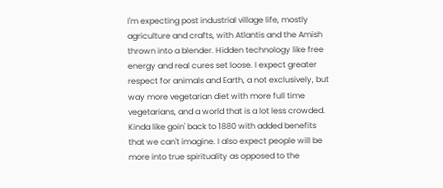I'm expecting post industrial village life, mostly agriculture and crafts, with Atlantis and the Amish thrown into a blender. Hidden technology like free energy and real cures set loose. I expect greater respect for animals and Earth, a not exclusively, but way more vegetarian diet with more full time vegetarians, and a world that is a lot less crowded. Kinda like goin' back to 1880 with added benefits that we can't imagine. I also expect people will be more into true spirituality as opposed to the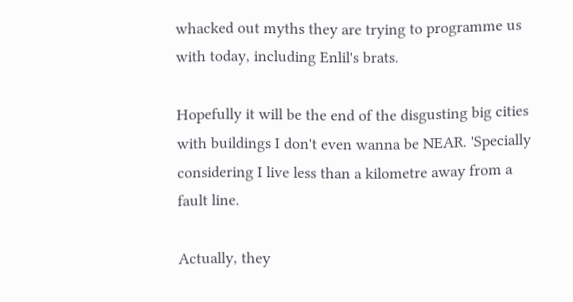whacked out myths they are trying to programme us with today, including Enlil's brats.

Hopefully it will be the end of the disgusting big cities with buildings I don't even wanna be NEAR. 'Specially considering I live less than a kilometre away from a fault line.

Actually, they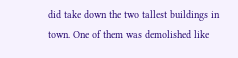did take down the two tallest buildings in town. One of them was demolished like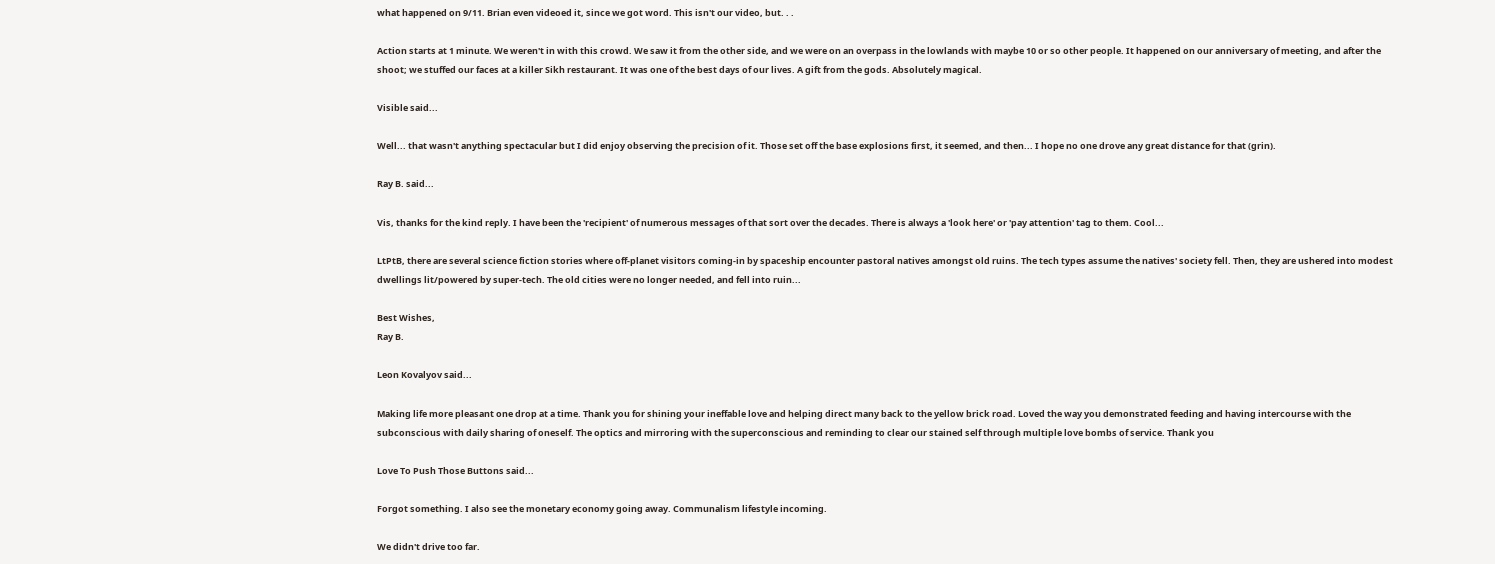what happened on 9/11. Brian even videoed it, since we got word. This isn't our video, but. . .

Action starts at 1 minute. We weren't in with this crowd. We saw it from the other side, and we were on an overpass in the lowlands with maybe 10 or so other people. It happened on our anniversary of meeting, and after the shoot; we stuffed our faces at a killer Sikh restaurant. It was one of the best days of our lives. A gift from the gods. Absolutely magical.

Visible said...

Well... that wasn't anything spectacular but I did enjoy observing the precision of it. Those set off the base explosions first, it seemed, and then... I hope no one drove any great distance for that (grin).

Ray B. said...

Vis, thanks for the kind reply. I have been the 'recipient' of numerous messages of that sort over the decades. There is always a 'look here' or 'pay attention' tag to them. Cool...

LtPtB, there are several science fiction stories where off-planet visitors coming-in by spaceship encounter pastoral natives amongst old ruins. The tech types assume the natives' society fell. Then, they are ushered into modest dwellings lit/powered by super-tech. The old cities were no longer needed, and fell into ruin...

Best Wishes,
Ray B.

Leon Kovalyov said...

Making life more pleasant one drop at a time. Thank you for shining your ineffable love and helping direct many back to the yellow brick road. Loved the way you demonstrated feeding and having intercourse with the subconscious with daily sharing of oneself. The optics and mirroring with the superconscious and reminding to clear our stained self through multiple love bombs of service. Thank you

Love To Push Those Buttons said...

Forgot something. I also see the monetary economy going away. Communalism lifestyle incoming.

We didn't drive too far.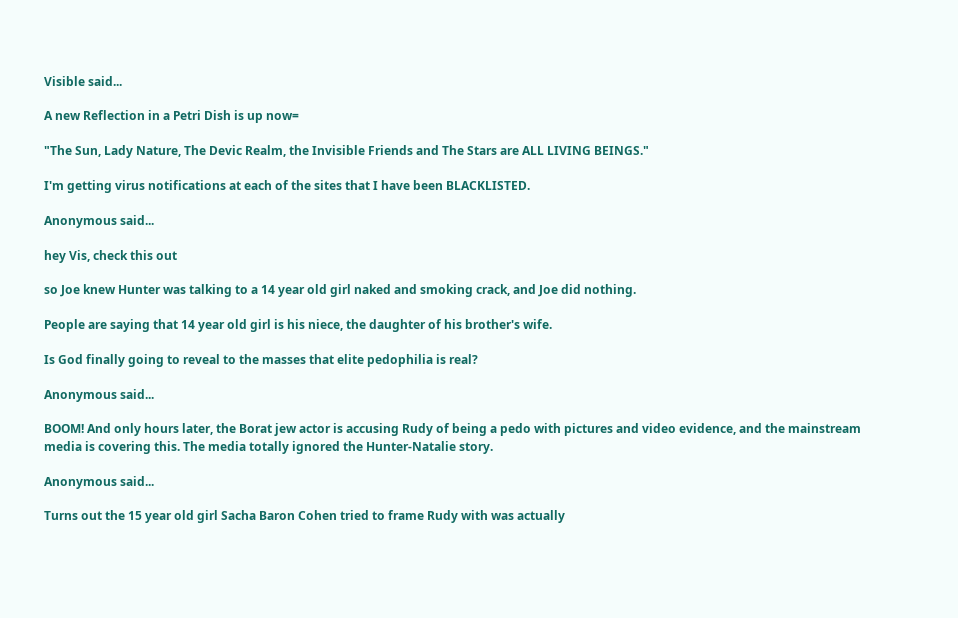Visible said...

A new Reflection in a Petri Dish is up now=

"The Sun, Lady Nature, The Devic Realm, the Invisible Friends and The Stars are ALL LIVING BEINGS."

I'm getting virus notifications at each of the sites that I have been BLACKLISTED.

Anonymous said...

hey Vis, check this out

so Joe knew Hunter was talking to a 14 year old girl naked and smoking crack, and Joe did nothing.

People are saying that 14 year old girl is his niece, the daughter of his brother's wife.

Is God finally going to reveal to the masses that elite pedophilia is real?

Anonymous said...

BOOM! And only hours later, the Borat jew actor is accusing Rudy of being a pedo with pictures and video evidence, and the mainstream media is covering this. The media totally ignored the Hunter-Natalie story.

Anonymous said...

Turns out the 15 year old girl Sacha Baron Cohen tried to frame Rudy with was actually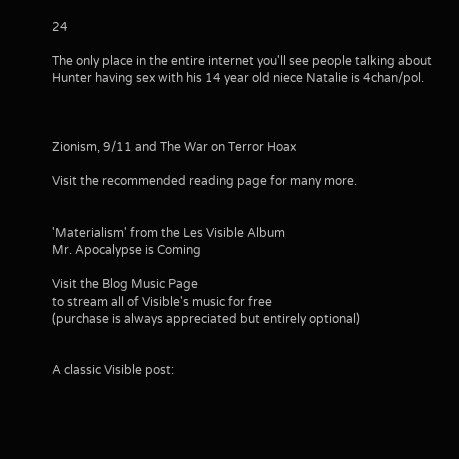24

The only place in the entire internet you'll see people talking about Hunter having sex with his 14 year old niece Natalie is 4chan/pol.



Zionism, 9/11 and The War on Terror Hoax

Visit the recommended reading page for many more.


'Materialism' from the Les Visible Album
Mr. Apocalypse is Coming

Visit the Blog Music Page
to stream all of Visible's music for free
(purchase is always appreciated but entirely optional)


A classic Visible post: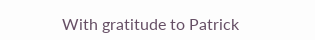With gratitude to Patrick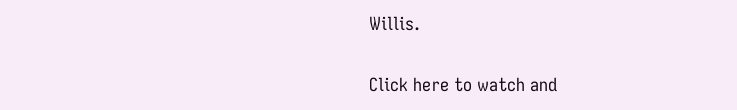Willis.

Click here to watch and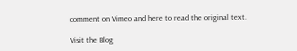comment on Vimeo and here to read the original text.

Visit the Blog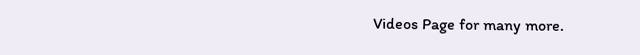Videos Page for many more.